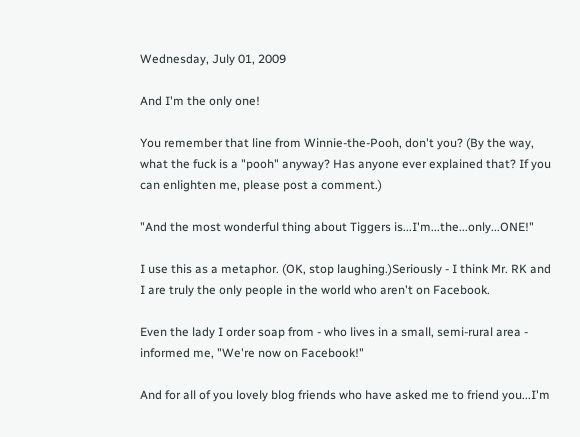Wednesday, July 01, 2009

And I'm the only one!

You remember that line from Winnie-the-Pooh, don't you? (By the way, what the fuck is a "pooh" anyway? Has anyone ever explained that? If you can enlighten me, please post a comment.)

"And the most wonderful thing about Tiggers is...I'm...the...only...ONE!"

I use this as a metaphor. (OK, stop laughing.)Seriously - I think Mr. RK and I are truly the only people in the world who aren't on Facebook.

Even the lady I order soap from - who lives in a small, semi-rural area - informed me, "We're now on Facebook!"

And for all of you lovely blog friends who have asked me to friend you...I'm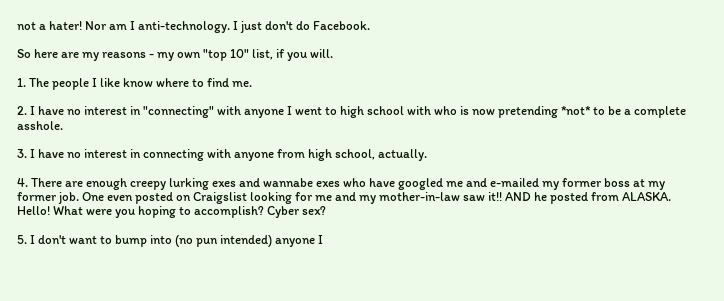not a hater! Nor am I anti-technology. I just don't do Facebook.

So here are my reasons - my own "top 10" list, if you will.

1. The people I like know where to find me.

2. I have no interest in "connecting" with anyone I went to high school with who is now pretending *not* to be a complete asshole.

3. I have no interest in connecting with anyone from high school, actually.

4. There are enough creepy lurking exes and wannabe exes who have googled me and e-mailed my former boss at my former job. One even posted on Craigslist looking for me and my mother-in-law saw it!! AND he posted from ALASKA. Hello! What were you hoping to accomplish? Cyber sex?

5. I don't want to bump into (no pun intended) anyone I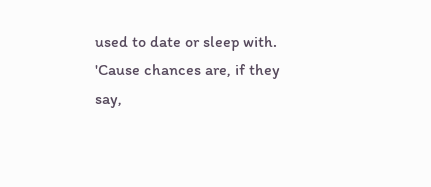used to date or sleep with.
'Cause chances are, if they say,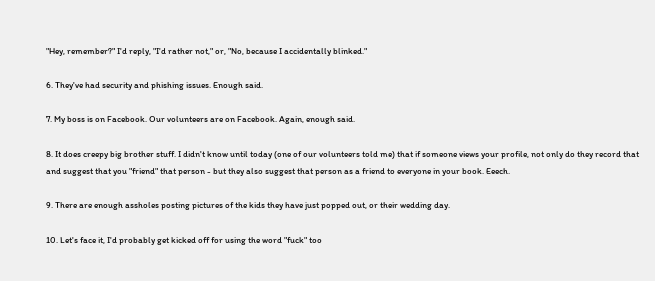"Hey, remember?" I'd reply, "I'd rather not," or, "No, because I accidentally blinked."

6. They've had security and phishing issues. Enough said.

7. My boss is on Facebook. Our volunteers are on Facebook. Again, enough said.

8. It does creepy big brother stuff. I didn't know until today (one of our volunteers told me) that if someone views your profile, not only do they record that and suggest that you "friend" that person - but they also suggest that person as a friend to everyone in your book. Eeech.

9. There are enough assholes posting pictures of the kids they have just popped out, or their wedding day.

10. Let's face it, I'd probably get kicked off for using the word "fuck" too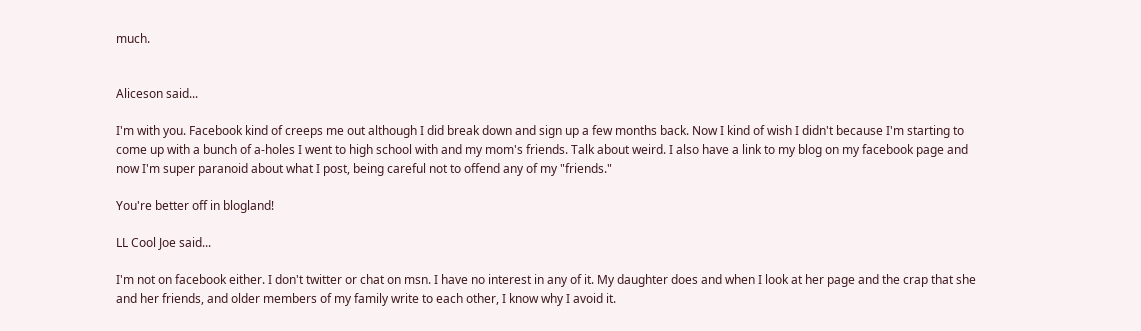much.


Aliceson said...

I'm with you. Facebook kind of creeps me out although I did break down and sign up a few months back. Now I kind of wish I didn't because I'm starting to come up with a bunch of a-holes I went to high school with and my mom's friends. Talk about weird. I also have a link to my blog on my facebook page and now I'm super paranoid about what I post, being careful not to offend any of my "friends."

You're better off in blogland!

LL Cool Joe said...

I'm not on facebook either. I don't twitter or chat on msn. I have no interest in any of it. My daughter does and when I look at her page and the crap that she and her friends, and older members of my family write to each other, I know why I avoid it.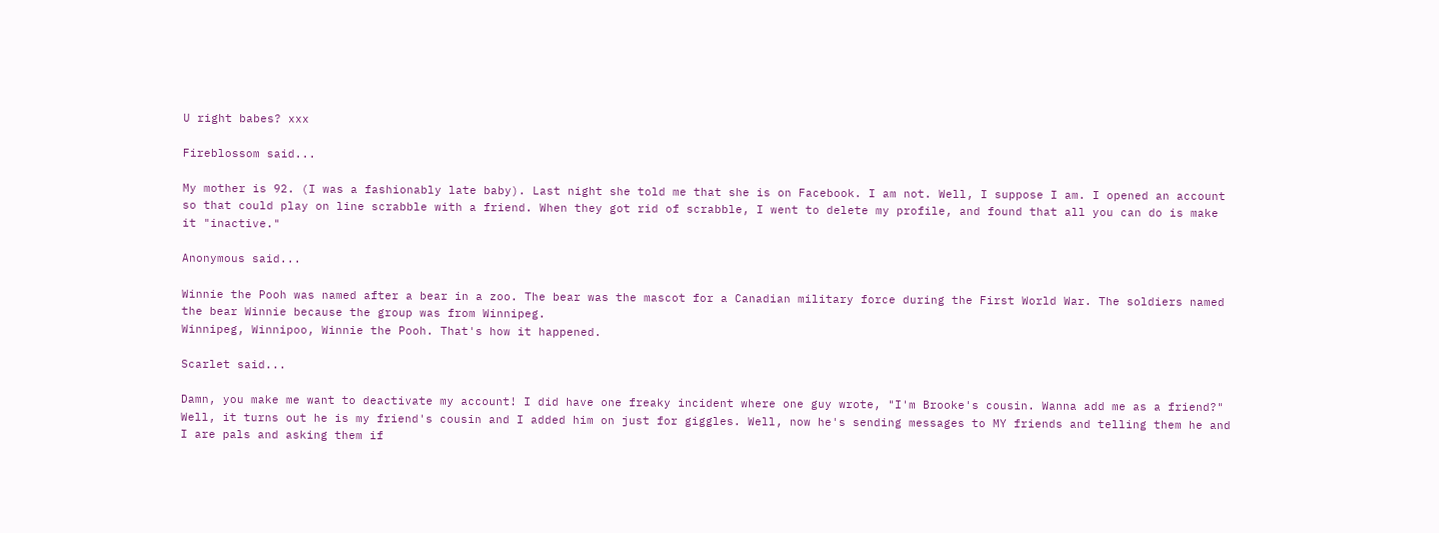U right babes? xxx

Fireblossom said...

My mother is 92. (I was a fashionably late baby). Last night she told me that she is on Facebook. I am not. Well, I suppose I am. I opened an account so that could play on line scrabble with a friend. When they got rid of scrabble, I went to delete my profile, and found that all you can do is make it "inactive."

Anonymous said...

Winnie the Pooh was named after a bear in a zoo. The bear was the mascot for a Canadian military force during the First World War. The soldiers named the bear Winnie because the group was from Winnipeg.
Winnipeg, Winnipoo, Winnie the Pooh. That's how it happened.

Scarlet said...

Damn, you make me want to deactivate my account! I did have one freaky incident where one guy wrote, "I'm Brooke's cousin. Wanna add me as a friend?" Well, it turns out he is my friend's cousin and I added him on just for giggles. Well, now he's sending messages to MY friends and telling them he and I are pals and asking them if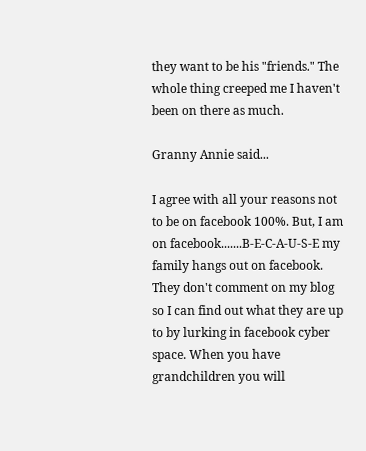they want to be his "friends." The whole thing creeped me I haven't been on there as much.

Granny Annie said...

I agree with all your reasons not to be on facebook 100%. But, I am on facebook.......B-E-C-A-U-S-E my family hangs out on facebook. They don't comment on my blog so I can find out what they are up to by lurking in facebook cyber space. When you have grandchildren you will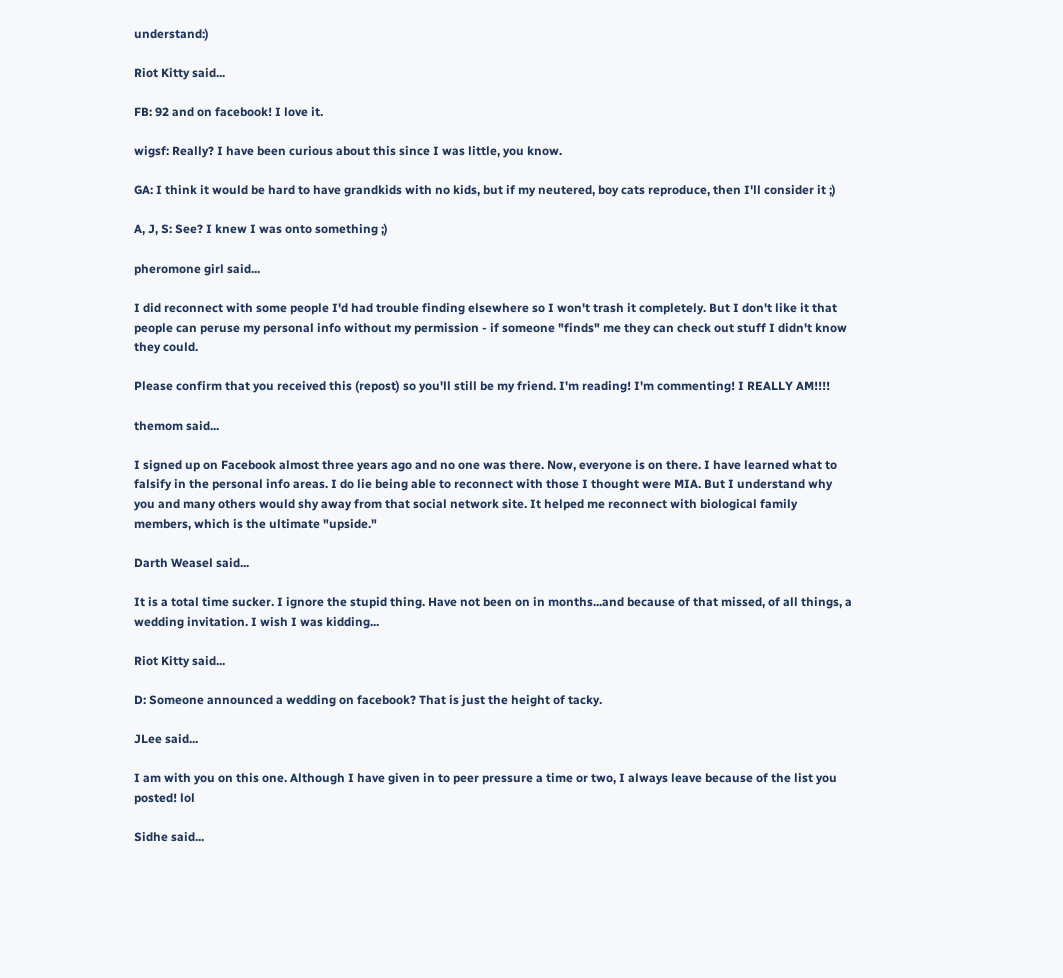understand:)

Riot Kitty said...

FB: 92 and on facebook! I love it.

wigsf: Really? I have been curious about this since I was little, you know.

GA: I think it would be hard to have grandkids with no kids, but if my neutered, boy cats reproduce, then I'll consider it ;)

A, J, S: See? I knew I was onto something ;)

pheromone girl said...

I did reconnect with some people I'd had trouble finding elsewhere so I won't trash it completely. But I don't like it that people can peruse my personal info without my permission - if someone "finds" me they can check out stuff I didn't know they could.

Please confirm that you received this (repost) so you'll still be my friend. I'm reading! I'm commenting! I REALLY AM!!!!

themom said...

I signed up on Facebook almost three years ago and no one was there. Now, everyone is on there. I have learned what to falsify in the personal info areas. I do lie being able to reconnect with those I thought were MIA. But I understand why you and many others would shy away from that social network site. It helped me reconnect with biological family members, which is the ultimate "upside."

Darth Weasel said...

It is a total time sucker. I ignore the stupid thing. Have not been on in months...and because of that missed, of all things, a wedding invitation. I wish I was kidding...

Riot Kitty said...

D: Someone announced a wedding on facebook? That is just the height of tacky.

JLee said...

I am with you on this one. Although I have given in to peer pressure a time or two, I always leave because of the list you posted! lol

Sidhe said...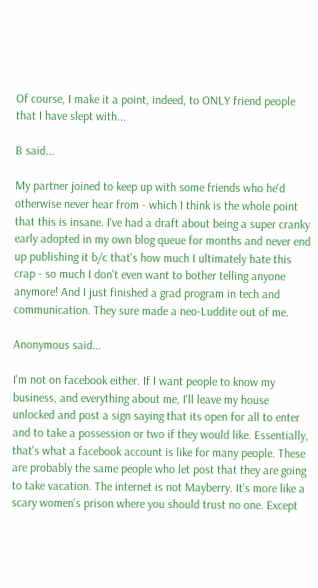Of course, I make it a point, indeed, to ONLY friend people that I have slept with...

B said...

My partner joined to keep up with some friends who he'd otherwise never hear from - which I think is the whole point that this is insane. I've had a draft about being a super cranky early adopted in my own blog queue for months and never end up publishing it b/c that's how much I ultimately hate this crap - so much I don't even want to bother telling anyone anymore! And I just finished a grad program in tech and communication. They sure made a neo-Luddite out of me.

Anonymous said...

I'm not on facebook either. If I want people to know my business, and everything about me, I'll leave my house unlocked and post a sign saying that its open for all to enter and to take a possession or two if they would like. Essentially, that's what a facebook account is like for many people. These are probably the same people who let post that they are going to take vacation. The internet is not Mayberry. It's more like a scary women's prison where you should trust no one. Except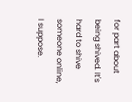for part about being shived. It's hard to shive someone online, I suppose.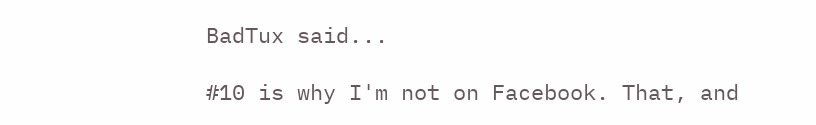BadTux said...

#10 is why I'm not on Facebook. That, and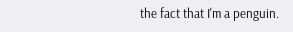the fact that I'm a penguin.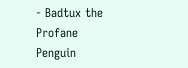- Badtux the Profane Penguin